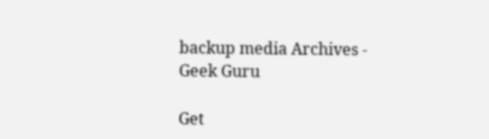backup media Archives - Geek Guru

Get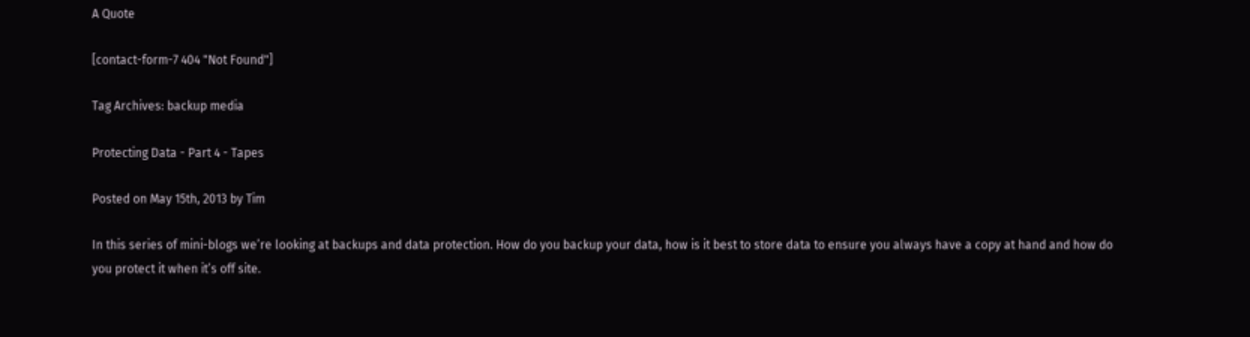A Quote

[contact-form-7 404 "Not Found"]

Tag Archives: backup media

Protecting Data - Part 4 - Tapes

Posted on May 15th, 2013 by Tim

In this series of mini-blogs we’re looking at backups and data protection. How do you backup your data, how is it best to store data to ensure you always have a copy at hand and how do you protect it when it’s off site.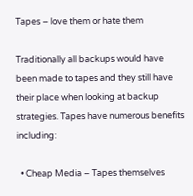Tapes – love them or hate them

Traditionally all backups would have been made to tapes and they still have their place when looking at backup strategies. Tapes have numerous benefits including:

  • Cheap Media – Tapes themselves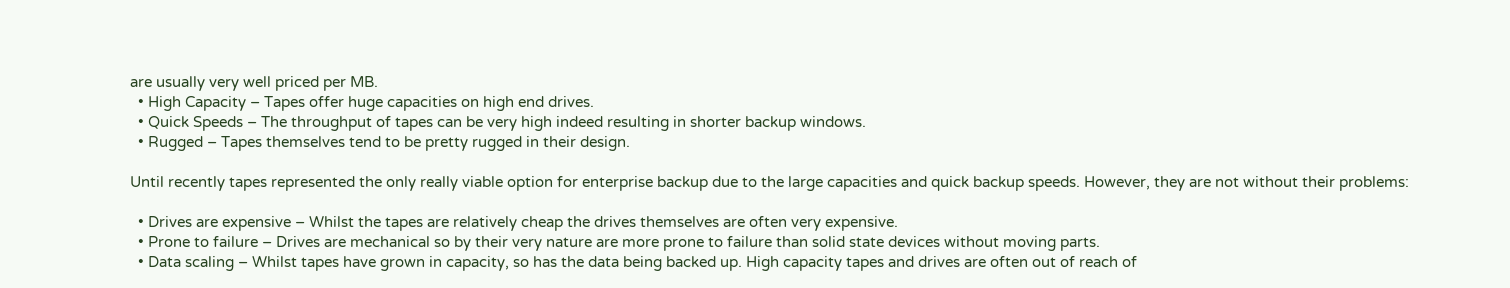are usually very well priced per MB.
  • High Capacity – Tapes offer huge capacities on high end drives.
  • Quick Speeds – The throughput of tapes can be very high indeed resulting in shorter backup windows.
  • Rugged – Tapes themselves tend to be pretty rugged in their design.

Until recently tapes represented the only really viable option for enterprise backup due to the large capacities and quick backup speeds. However, they are not without their problems:

  • Drives are expensive – Whilst the tapes are relatively cheap the drives themselves are often very expensive.
  • Prone to failure – Drives are mechanical so by their very nature are more prone to failure than solid state devices without moving parts.
  • Data scaling – Whilst tapes have grown in capacity, so has the data being backed up. High capacity tapes and drives are often out of reach of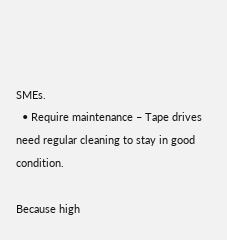SMEs.
  • Require maintenance – Tape drives need regular cleaning to stay in good condition.

Because high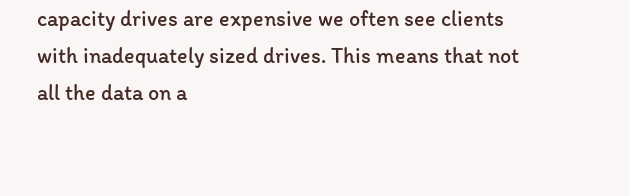capacity drives are expensive we often see clients with inadequately sized drives. This means that not all the data on a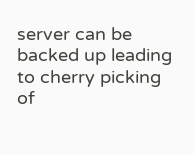server can be backed up leading to cherry picking of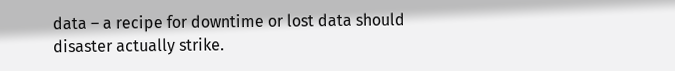data – a recipe for downtime or lost data should disaster actually strike.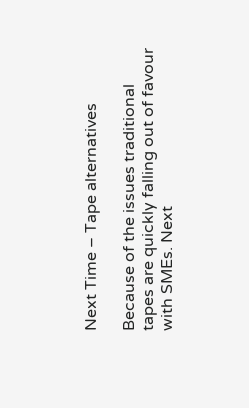Next Time – Tape alternatives

Because of the issues traditional tapes are quickly falling out of favour with SMEs. Next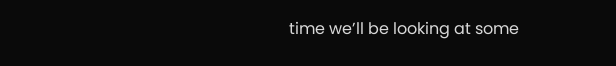time we’ll be looking at some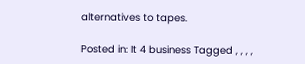alternatives to tapes.

Posted in: It 4 business Tagged , , , ,